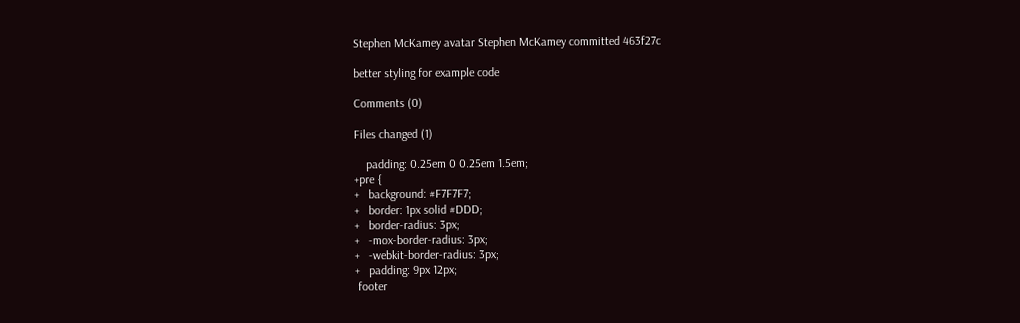Stephen McKamey avatar Stephen McKamey committed 463f27c

better styling for example code

Comments (0)

Files changed (1)

    padding: 0.25em 0 0.25em 1.5em;
+pre {
+   background: #F7F7F7;
+   border: 1px solid #DDD;
+   border-radius: 3px;
+   -mox-border-radius: 3px;
+   -webkit-border-radius: 3px;
+   padding: 9px 12px;
 footer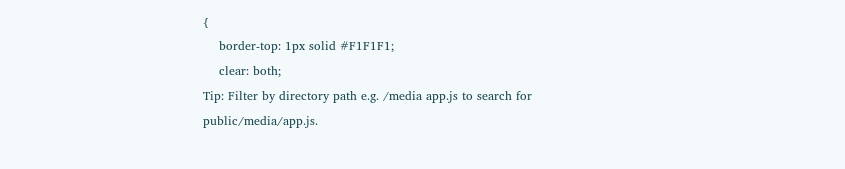{
    border-top: 1px solid #F1F1F1;
    clear: both;
Tip: Filter by directory path e.g. /media app.js to search for public/media/app.js.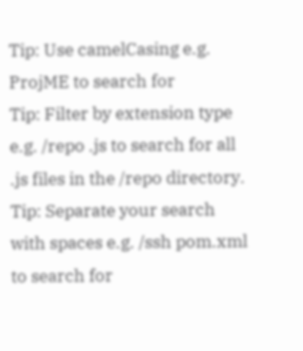Tip: Use camelCasing e.g. ProjME to search for
Tip: Filter by extension type e.g. /repo .js to search for all .js files in the /repo directory.
Tip: Separate your search with spaces e.g. /ssh pom.xml to search for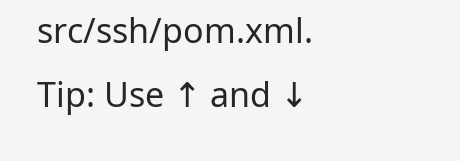src/ssh/pom.xml.
Tip: Use ↑ and ↓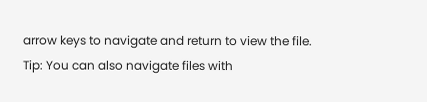arrow keys to navigate and return to view the file.
Tip: You can also navigate files with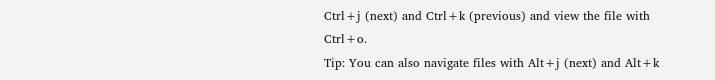Ctrl+j (next) and Ctrl+k (previous) and view the file with Ctrl+o.
Tip: You can also navigate files with Alt+j (next) and Alt+k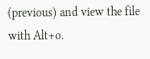(previous) and view the file with Alt+o.